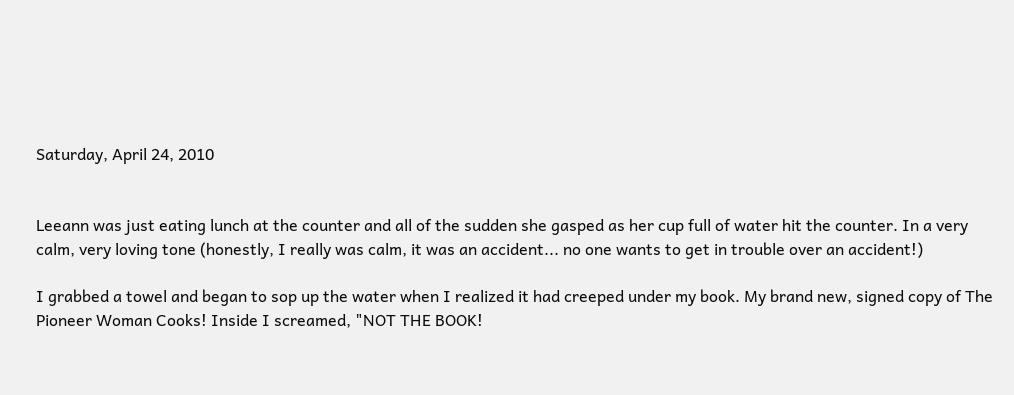Saturday, April 24, 2010


Leeann was just eating lunch at the counter and all of the sudden she gasped as her cup full of water hit the counter. In a very calm, very loving tone (honestly, I really was calm, it was an accident... no one wants to get in trouble over an accident!)

I grabbed a towel and began to sop up the water when I realized it had creeped under my book. My brand new, signed copy of The Pioneer Woman Cooks! Inside I screamed, "NOT THE BOOK!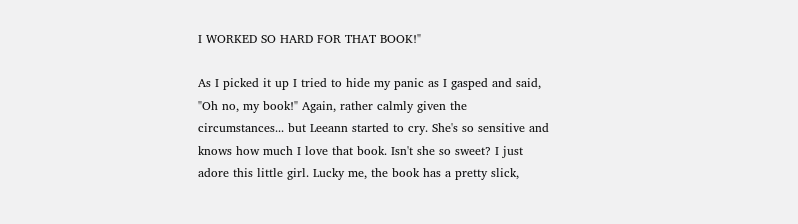I WORKED SO HARD FOR THAT BOOK!"

As I picked it up I tried to hide my panic as I gasped and said, "Oh no, my book!" Again, rather calmly given the circumstances... but Leeann started to cry. She's so sensitive and knows how much I love that book. Isn't she so sweet? I just adore this little girl. Lucky me, the book has a pretty slick,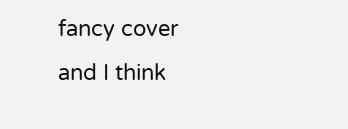fancy cover and I think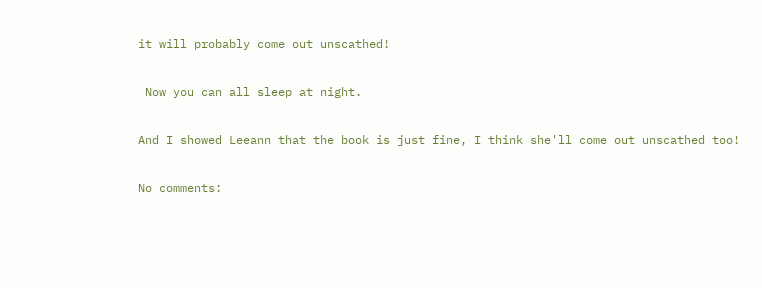it will probably come out unscathed!

 Now you can all sleep at night.

And I showed Leeann that the book is just fine, I think she'll come out unscathed too!

No comments: